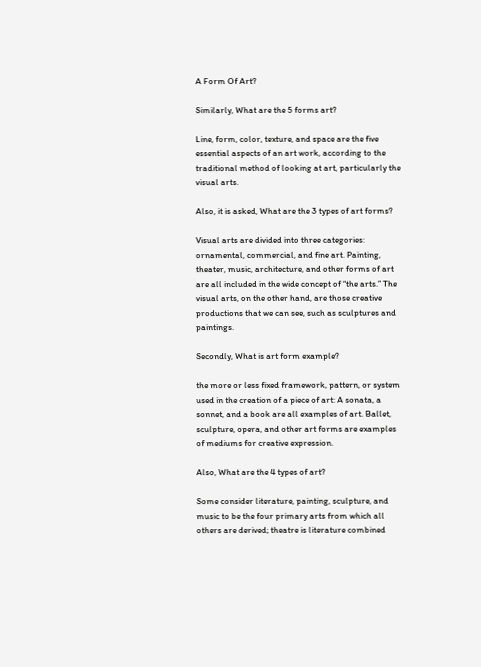A Form Of Art?

Similarly, What are the 5 forms art?

Line, form, color, texture, and space are the five essential aspects of an art work, according to the traditional method of looking at art, particularly the visual arts.

Also, it is asked, What are the 3 types of art forms?

Visual arts are divided into three categories: ornamental, commercial, and fine art. Painting, theater, music, architecture, and other forms of art are all included in the wide concept of “the arts.” The visual arts, on the other hand, are those creative productions that we can see, such as sculptures and paintings.

Secondly, What is art form example?

the more or less fixed framework, pattern, or system used in the creation of a piece of art: A sonata, a sonnet, and a book are all examples of art. Ballet, sculpture, opera, and other art forms are examples of mediums for creative expression.

Also, What are the 4 types of art?

Some consider literature, painting, sculpture, and music to be the four primary arts from which all others are derived; theatre is literature combined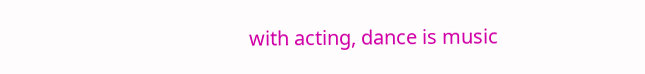with acting, dance is music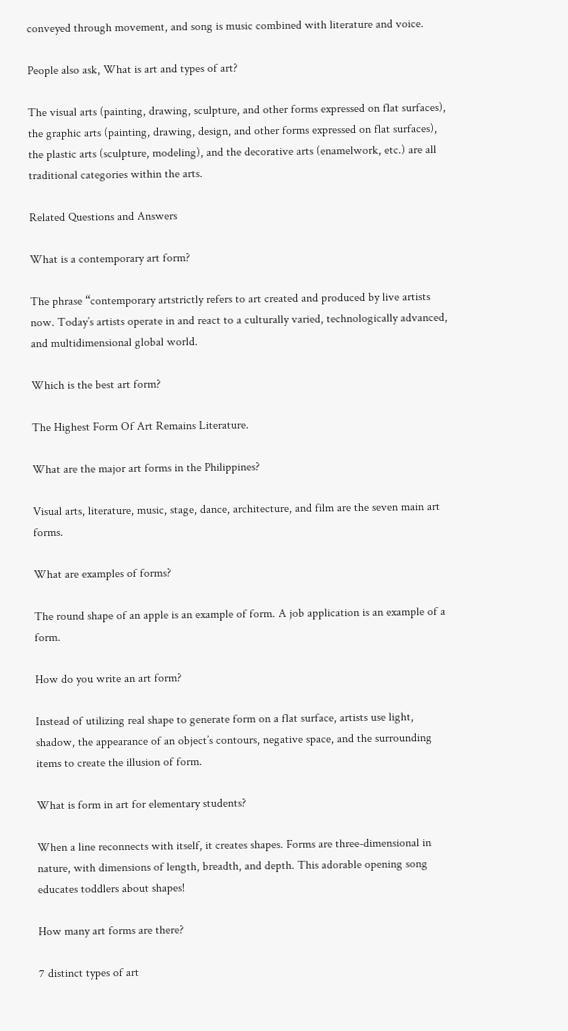conveyed through movement, and song is music combined with literature and voice.

People also ask, What is art and types of art?

The visual arts (painting, drawing, sculpture, and other forms expressed on flat surfaces), the graphic arts (painting, drawing, design, and other forms expressed on flat surfaces), the plastic arts (sculpture, modeling), and the decorative arts (enamelwork, etc.) are all traditional categories within the arts.

Related Questions and Answers

What is a contemporary art form?

The phrase “contemporary artstrictly refers to art created and produced by live artists now. Today’s artists operate in and react to a culturally varied, technologically advanced, and multidimensional global world.

Which is the best art form?

The Highest Form Of Art Remains Literature.

What are the major art forms in the Philippines?

Visual arts, literature, music, stage, dance, architecture, and film are the seven main art forms.

What are examples of forms?

The round shape of an apple is an example of form. A job application is an example of a form.

How do you write an art form?

Instead of utilizing real shape to generate form on a flat surface, artists use light, shadow, the appearance of an object’s contours, negative space, and the surrounding items to create the illusion of form.

What is form in art for elementary students?

When a line reconnects with itself, it creates shapes. Forms are three-dimensional in nature, with dimensions of length, breadth, and depth. This adorable opening song educates toddlers about shapes!

How many art forms are there?

7 distinct types of art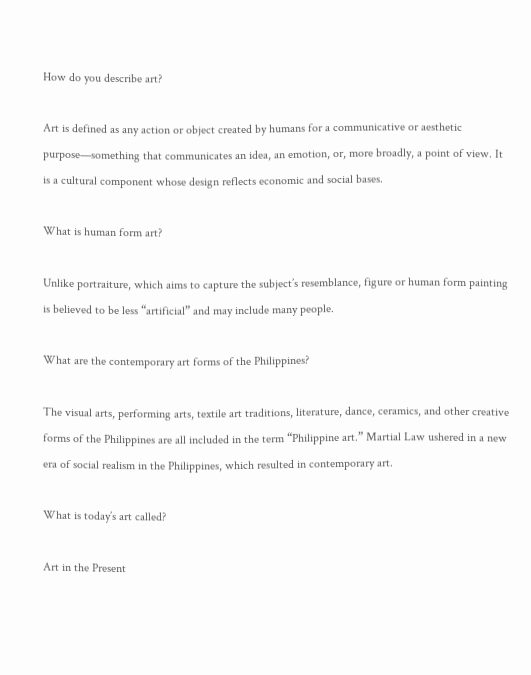How do you describe art?

Art is defined as any action or object created by humans for a communicative or aesthetic purpose—something that communicates an idea, an emotion, or, more broadly, a point of view. It is a cultural component whose design reflects economic and social bases.

What is human form art?

Unlike portraiture, which aims to capture the subject’s resemblance, figure or human form painting is believed to be less “artificial” and may include many people.

What are the contemporary art forms of the Philippines?

The visual arts, performing arts, textile art traditions, literature, dance, ceramics, and other creative forms of the Philippines are all included in the term “Philippine art.” Martial Law ushered in a new era of social realism in the Philippines, which resulted in contemporary art.

What is today’s art called?

Art in the Present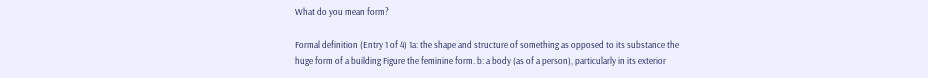What do you mean form?

Formal definition (Entry 1 of 4) 1a: the shape and structure of something as opposed to its substance the huge form of a building Figure the feminine form. b: a body (as of a person), particularly in its exterior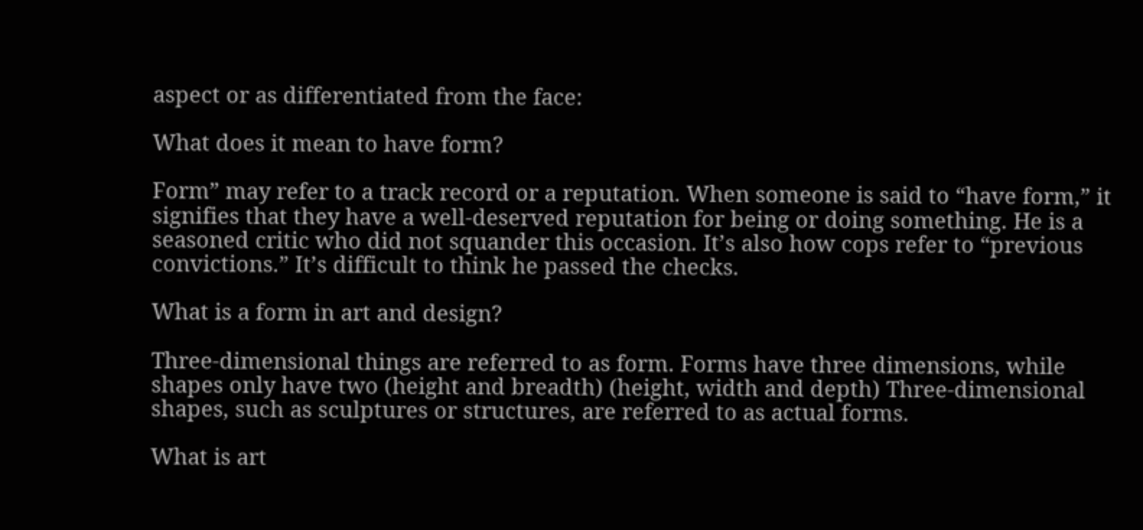aspect or as differentiated from the face:

What does it mean to have form?

Form” may refer to a track record or a reputation. When someone is said to “have form,” it signifies that they have a well-deserved reputation for being or doing something. He is a seasoned critic who did not squander this occasion. It’s also how cops refer to “previous convictions.” It’s difficult to think he passed the checks.

What is a form in art and design?

Three-dimensional things are referred to as form. Forms have three dimensions, while shapes only have two (height and breadth) (height, width and depth) Three-dimensional shapes, such as sculptures or structures, are referred to as actual forms.

What is art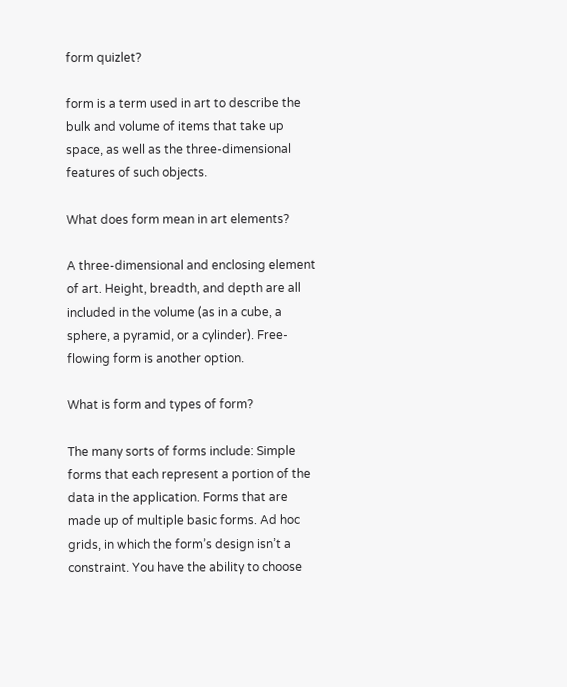form quizlet?

form is a term used in art to describe the bulk and volume of items that take up space, as well as the three-dimensional features of such objects.

What does form mean in art elements?

A three-dimensional and enclosing element of art. Height, breadth, and depth are all included in the volume (as in a cube, a sphere, a pyramid, or a cylinder). Free-flowing form is another option.

What is form and types of form?

The many sorts of forms include: Simple forms that each represent a portion of the data in the application. Forms that are made up of multiple basic forms. Ad hoc grids, in which the form’s design isn’t a constraint. You have the ability to choose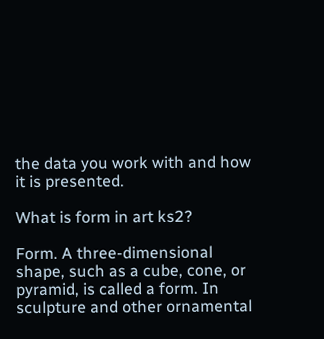the data you work with and how it is presented.

What is form in art ks2?

Form. A three-dimensional shape, such as a cube, cone, or pyramid, is called a form. In sculpture and other ornamental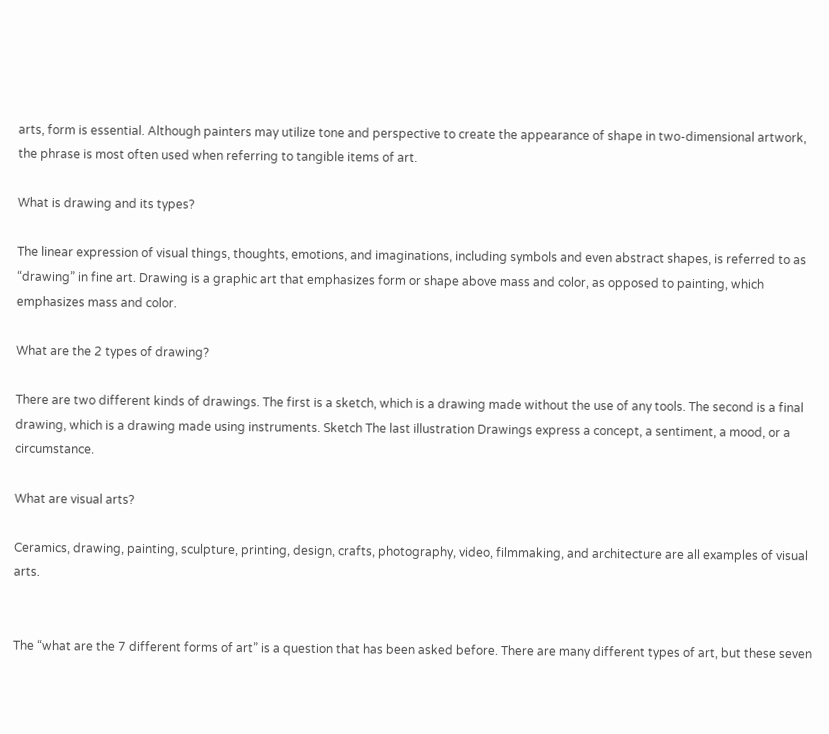arts, form is essential. Although painters may utilize tone and perspective to create the appearance of shape in two-dimensional artwork, the phrase is most often used when referring to tangible items of art.

What is drawing and its types?

The linear expression of visual things, thoughts, emotions, and imaginations, including symbols and even abstract shapes, is referred to as “drawing” in fine art. Drawing is a graphic art that emphasizes form or shape above mass and color, as opposed to painting, which emphasizes mass and color.

What are the 2 types of drawing?

There are two different kinds of drawings. The first is a sketch, which is a drawing made without the use of any tools. The second is a final drawing, which is a drawing made using instruments. Sketch The last illustration Drawings express a concept, a sentiment, a mood, or a circumstance.

What are visual arts?

Ceramics, drawing, painting, sculpture, printing, design, crafts, photography, video, filmmaking, and architecture are all examples of visual arts.


The “what are the 7 different forms of art” is a question that has been asked before. There are many different types of art, but these seven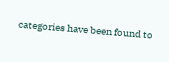categories have been found to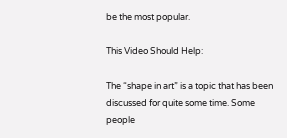be the most popular.

This Video Should Help:

The “shape in art” is a topic that has been discussed for quite some time. Some people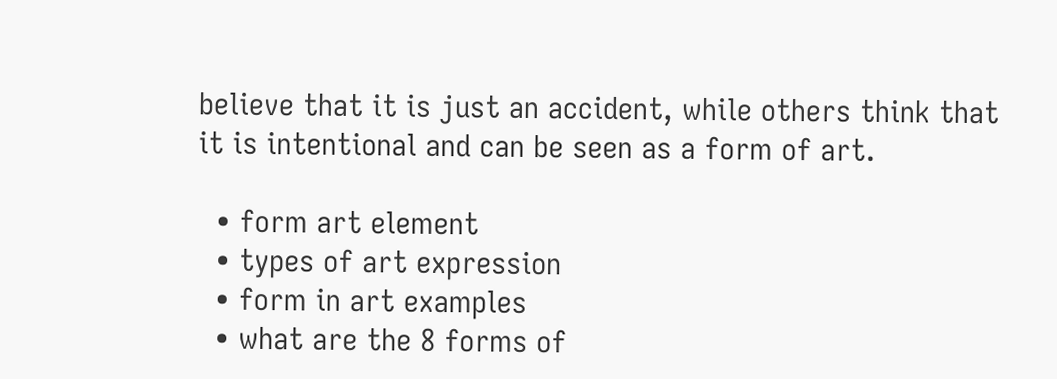believe that it is just an accident, while others think that it is intentional and can be seen as a form of art.

  • form art element
  • types of art expression
  • form in art examples
  • what are the 8 forms of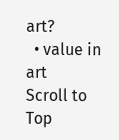art?
  • value in art
Scroll to Top